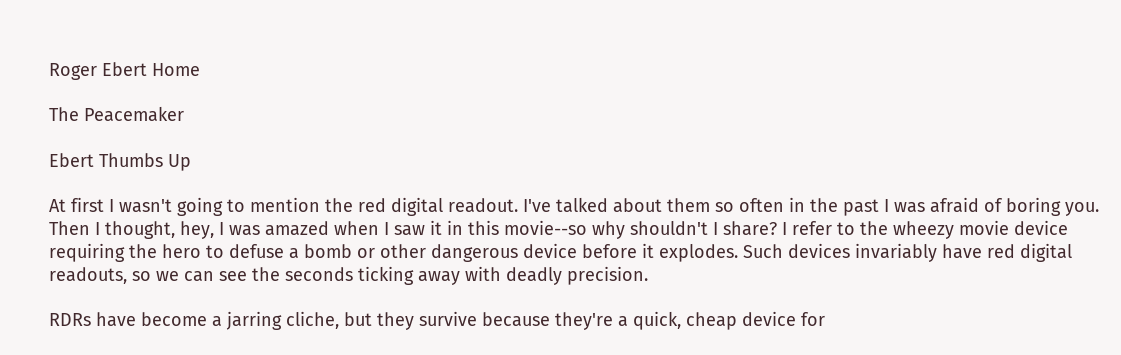Roger Ebert Home

The Peacemaker

Ebert Thumbs Up

At first I wasn't going to mention the red digital readout. I've talked about them so often in the past I was afraid of boring you. Then I thought, hey, I was amazed when I saw it in this movie--so why shouldn't I share? I refer to the wheezy movie device requiring the hero to defuse a bomb or other dangerous device before it explodes. Such devices invariably have red digital readouts, so we can see the seconds ticking away with deadly precision.

RDRs have become a jarring cliche, but they survive because they're a quick, cheap device for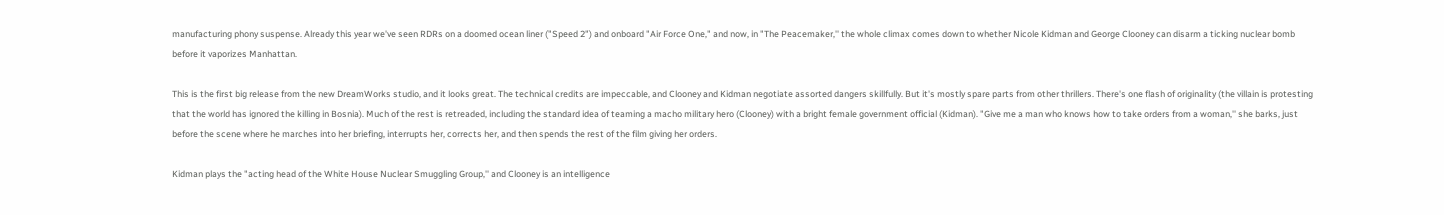manufacturing phony suspense. Already this year we've seen RDRs on a doomed ocean liner ("Speed 2") and onboard "Air Force One," and now, in "The Peacemaker,'' the whole climax comes down to whether Nicole Kidman and George Clooney can disarm a ticking nuclear bomb before it vaporizes Manhattan.

This is the first big release from the new DreamWorks studio, and it looks great. The technical credits are impeccable, and Clooney and Kidman negotiate assorted dangers skillfully. But it's mostly spare parts from other thrillers. There's one flash of originality (the villain is protesting that the world has ignored the killing in Bosnia). Much of the rest is retreaded, including the standard idea of teaming a macho military hero (Clooney) with a bright female government official (Kidman). "Give me a man who knows how to take orders from a woman,'' she barks, just before the scene where he marches into her briefing, interrupts her, corrects her, and then spends the rest of the film giving her orders.

Kidman plays the "acting head of the White House Nuclear Smuggling Group,'' and Clooney is an intelligence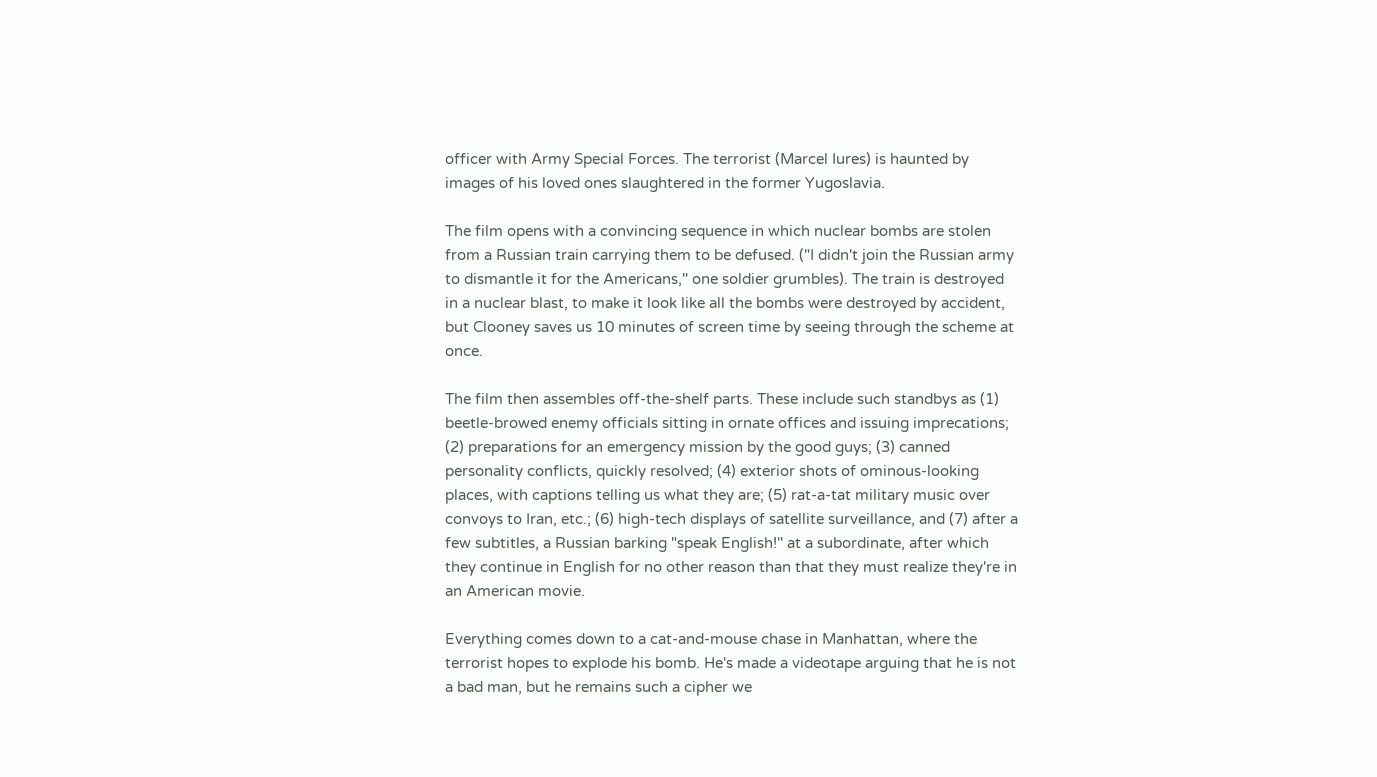officer with Army Special Forces. The terrorist (Marcel Iures) is haunted by images of his loved ones slaughtered in the former Yugoslavia.

The film opens with a convincing sequence in which nuclear bombs are stolen from a Russian train carrying them to be defused. ("I didn't join the Russian army to dismantle it for the Americans,'' one soldier grumbles). The train is destroyed in a nuclear blast, to make it look like all the bombs were destroyed by accident, but Clooney saves us 10 minutes of screen time by seeing through the scheme at once.

The film then assembles off-the-shelf parts. These include such standbys as (1) beetle-browed enemy officials sitting in ornate offices and issuing imprecations; (2) preparations for an emergency mission by the good guys; (3) canned personality conflicts, quickly resolved; (4) exterior shots of ominous-looking places, with captions telling us what they are; (5) rat-a-tat military music over convoys to Iran, etc.; (6) high-tech displays of satellite surveillance, and (7) after a few subtitles, a Russian barking "speak English!'' at a subordinate, after which they continue in English for no other reason than that they must realize they're in an American movie.

Everything comes down to a cat-and-mouse chase in Manhattan, where the terrorist hopes to explode his bomb. He's made a videotape arguing that he is not a bad man, but he remains such a cipher we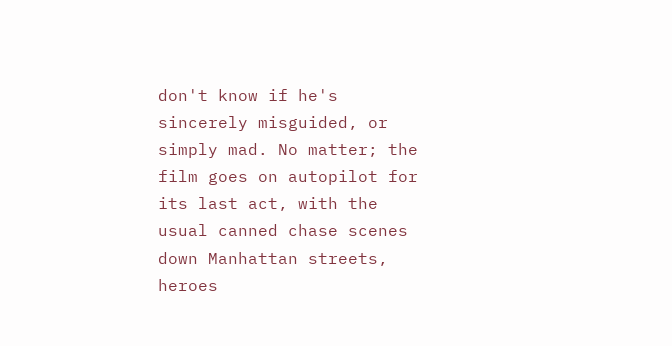don't know if he's sincerely misguided, or simply mad. No matter; the film goes on autopilot for its last act, with the usual canned chase scenes down Manhattan streets, heroes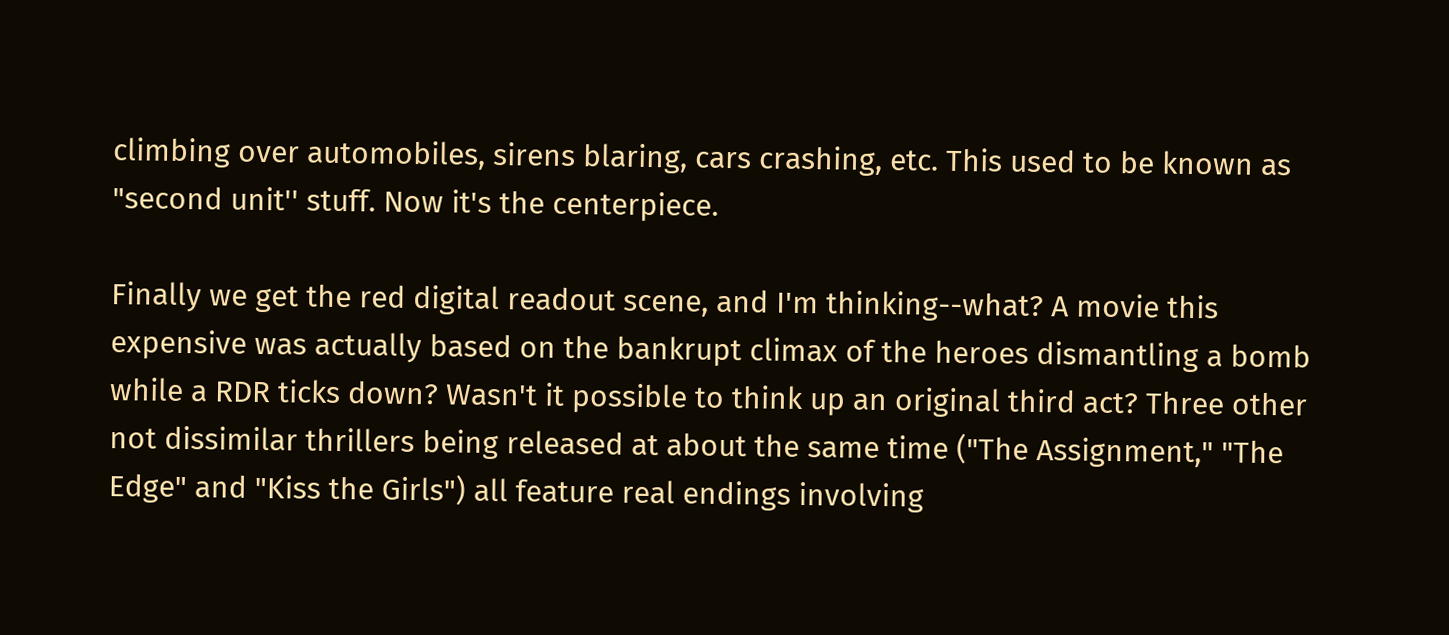climbing over automobiles, sirens blaring, cars crashing, etc. This used to be known as "second unit'' stuff. Now it's the centerpiece.

Finally we get the red digital readout scene, and I'm thinking--what? A movie this expensive was actually based on the bankrupt climax of the heroes dismantling a bomb while a RDR ticks down? Wasn't it possible to think up an original third act? Three other not dissimilar thrillers being released at about the same time ("The Assignment," "The Edge" and "Kiss the Girls") all feature real endings involving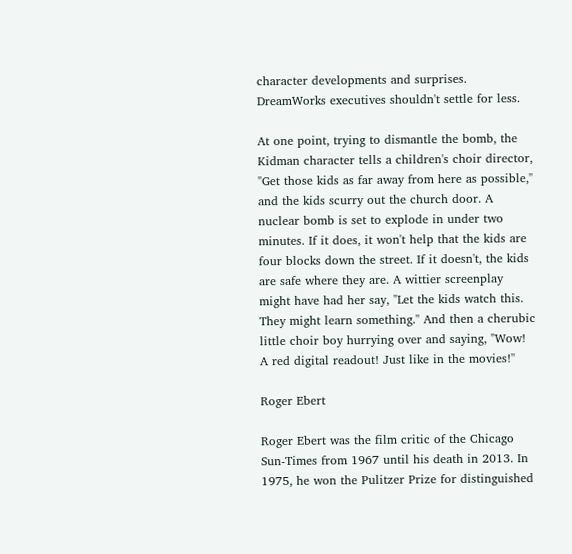character developments and surprises. DreamWorks executives shouldn't settle for less.

At one point, trying to dismantle the bomb, the Kidman character tells a children's choir director, "Get those kids as far away from here as possible,'' and the kids scurry out the church door. A nuclear bomb is set to explode in under two minutes. If it does, it won't help that the kids are four blocks down the street. If it doesn't, the kids are safe where they are. A wittier screenplay might have had her say, "Let the kids watch this. They might learn something.'' And then a cherubic little choir boy hurrying over and saying, "Wow! A red digital readout! Just like in the movies!''

Roger Ebert

Roger Ebert was the film critic of the Chicago Sun-Times from 1967 until his death in 2013. In 1975, he won the Pulitzer Prize for distinguished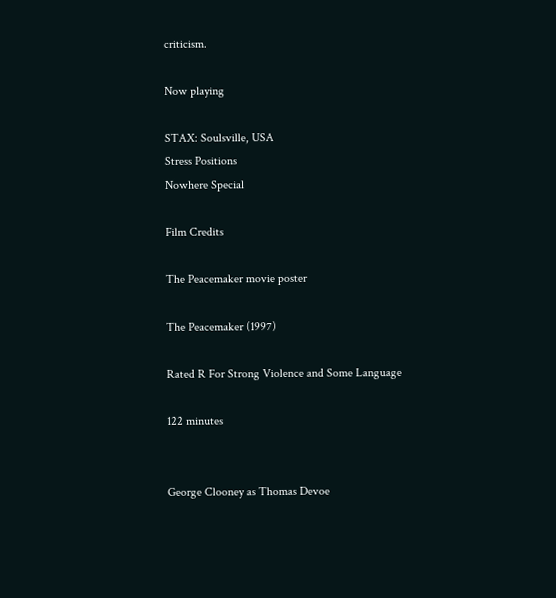criticism.

Now playing

STAX: Soulsville, USA
Stress Positions
Nowhere Special

Film Credits

The Peacemaker movie poster

The Peacemaker (1997)

Rated R For Strong Violence and Some Language

122 minutes


George Clooney as Thomas Devoe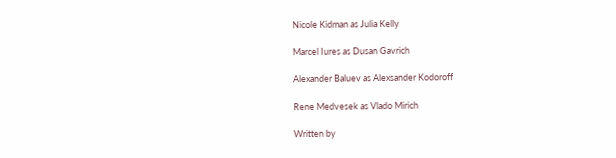Nicole Kidman as Julia Kelly

Marcel Iures as Dusan Gavrich

Alexander Baluev as Alexsander Kodoroff

Rene Medvesek as Vlado Mirich

Written by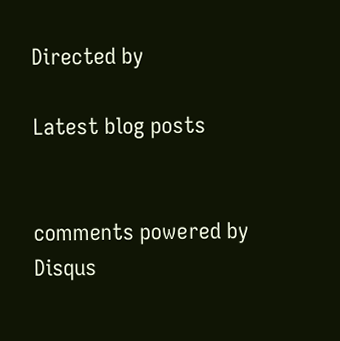Directed by

Latest blog posts


comments powered by Disqus